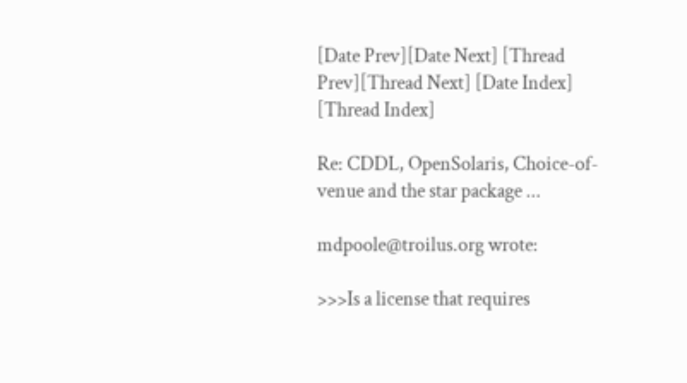[Date Prev][Date Next] [Thread Prev][Thread Next] [Date Index] [Thread Index]

Re: CDDL, OpenSolaris, Choice-of-venue and the star package ...

mdpoole@troilus.org wrote:

>>>Is a license that requires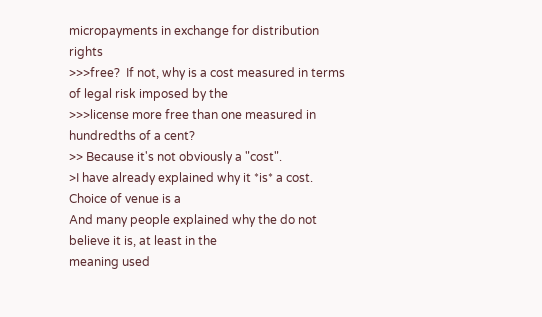micropayments in exchange for distribution rights
>>>free?  If not, why is a cost measured in terms of legal risk imposed by the
>>>license more free than one measured in hundredths of a cent?
>> Because it's not obviously a "cost".
>I have already explained why it *is* a cost.  Choice of venue is a
And many people explained why the do not believe it is, at least in the
meaning used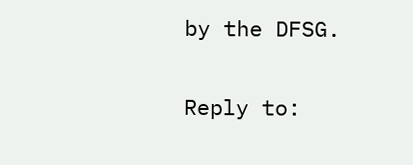by the DFSG.


Reply to: